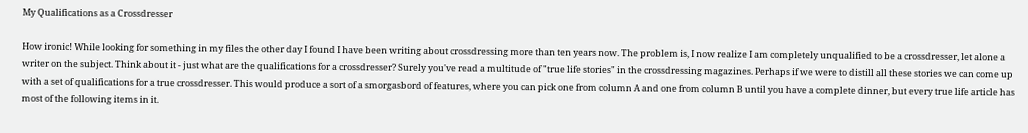My Qualifications as a Crossdresser

How ironic! While looking for something in my files the other day I found I have been writing about crossdressing more than ten years now. The problem is, I now realize I am completely unqualified to be a crossdresser, let alone a writer on the subject. Think about it - just what are the qualifications for a crossdresser? Surely you've read a multitude of "true life stories" in the crossdressing magazines. Perhaps if we were to distill all these stories we can come up with a set of qualifications for a true crossdresser. This would produce a sort of a smorgasbord of features, where you can pick one from column A and one from column B until you have a complete dinner, but every true life article has most of the following items in it.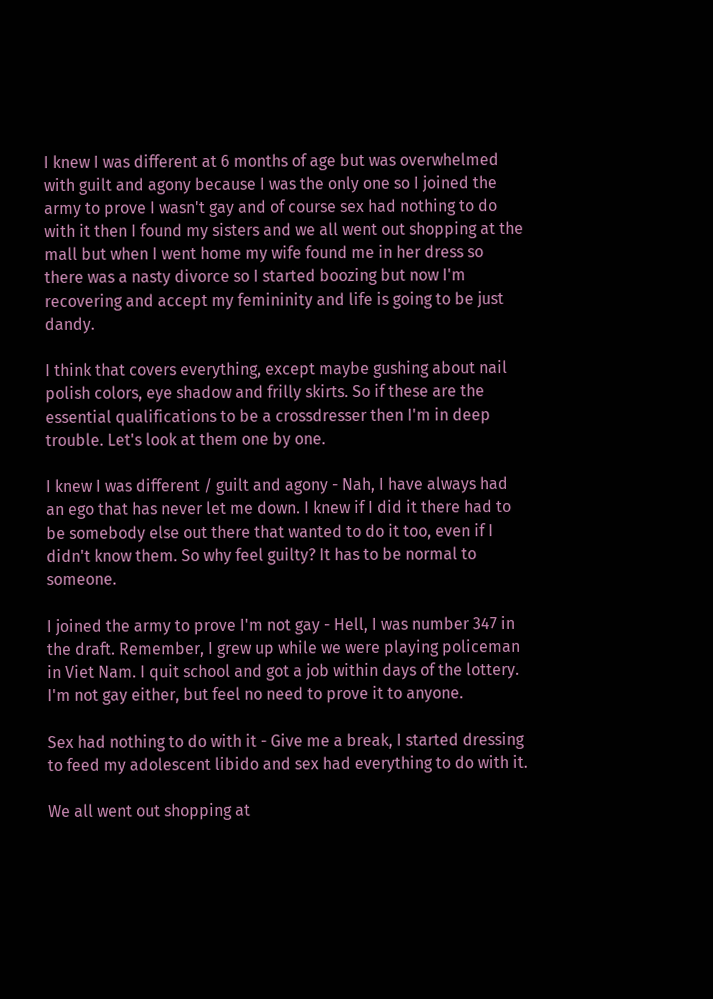I knew I was different at 6 months of age but was overwhelmed with guilt and agony because I was the only one so I joined the army to prove I wasn't gay and of course sex had nothing to do with it then I found my sisters and we all went out shopping at the mall but when I went home my wife found me in her dress so there was a nasty divorce so I started boozing but now I'm recovering and accept my femininity and life is going to be just dandy.

I think that covers everything, except maybe gushing about nail polish colors, eye shadow and frilly skirts. So if these are the essential qualifications to be a crossdresser then I'm in deep trouble. Let's look at them one by one.

I knew I was different / guilt and agony - Nah, I have always had an ego that has never let me down. I knew if I did it there had to be somebody else out there that wanted to do it too, even if I didn't know them. So why feel guilty? It has to be normal to someone.

I joined the army to prove I'm not gay - Hell, I was number 347 in the draft. Remember, I grew up while we were playing policeman in Viet Nam. I quit school and got a job within days of the lottery. I'm not gay either, but feel no need to prove it to anyone.

Sex had nothing to do with it - Give me a break, I started dressing to feed my adolescent libido and sex had everything to do with it.

We all went out shopping at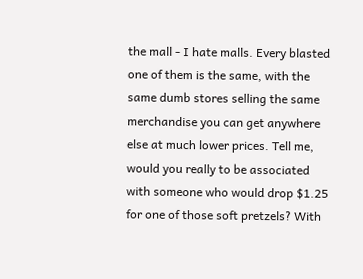the mall - I hate malls. Every blasted one of them is the same, with the same dumb stores selling the same merchandise you can get anywhere else at much lower prices. Tell me, would you really to be associated with someone who would drop $1.25 for one of those soft pretzels? With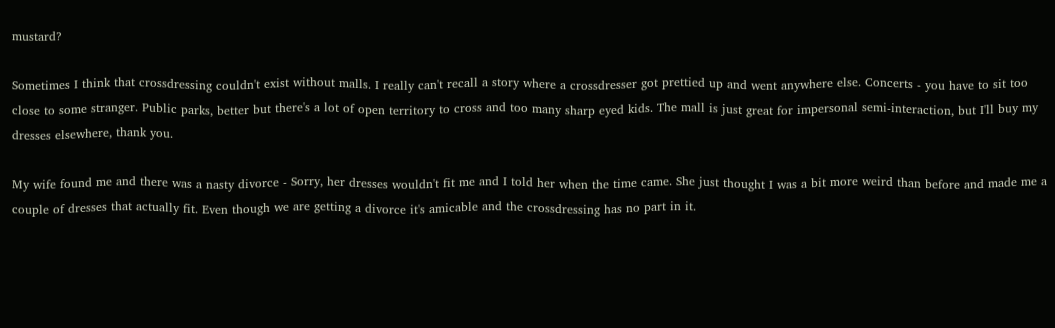mustard?

Sometimes I think that crossdressing couldn't exist without malls. I really can't recall a story where a crossdresser got prettied up and went anywhere else. Concerts - you have to sit too close to some stranger. Public parks, better but there's a lot of open territory to cross and too many sharp eyed kids. The mall is just great for impersonal semi-interaction, but I'll buy my dresses elsewhere, thank you.

My wife found me and there was a nasty divorce - Sorry, her dresses wouldn't fit me and I told her when the time came. She just thought I was a bit more weird than before and made me a couple of dresses that actually fit. Even though we are getting a divorce it's amicable and the crossdressing has no part in it.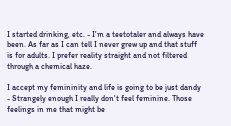I started drinking, etc. - I'm a teetotaler and always have been. As far as I can tell I never grew up and that stuff is for adults. I prefer reality straight and not filtered through a chemical haze.

I accept my femininity and life is going to be just dandy - Strangely enough I really don't feel feminine. Those feelings in me that might be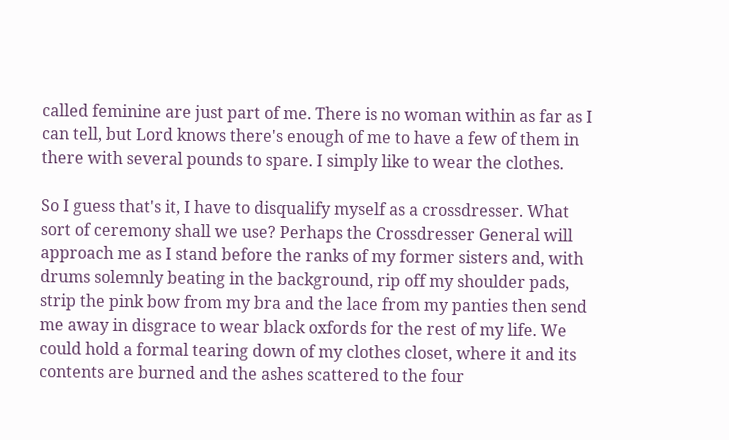called feminine are just part of me. There is no woman within as far as I can tell, but Lord knows there's enough of me to have a few of them in there with several pounds to spare. I simply like to wear the clothes.

So I guess that's it, I have to disqualify myself as a crossdresser. What sort of ceremony shall we use? Perhaps the Crossdresser General will approach me as I stand before the ranks of my former sisters and, with drums solemnly beating in the background, rip off my shoulder pads, strip the pink bow from my bra and the lace from my panties then send me away in disgrace to wear black oxfords for the rest of my life. We could hold a formal tearing down of my clothes closet, where it and its contents are burned and the ashes scattered to the four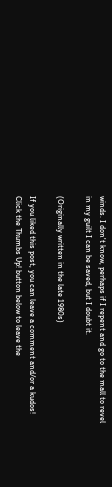winds. I don't know, perhaps if I repent and go to the mall to revel in my guilt I can be saved, but I doubt it.

(Originally written in the late 1980s)

If you liked this post, you can leave a comment and/or a kudos!
Click the Thumbs Up! button below to leave the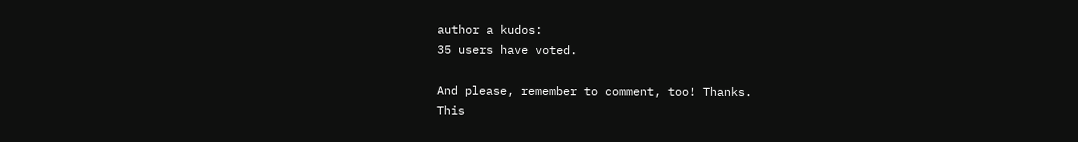author a kudos:
35 users have voted.

And please, remember to comment, too! Thanks.
This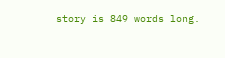story is 849 words long.